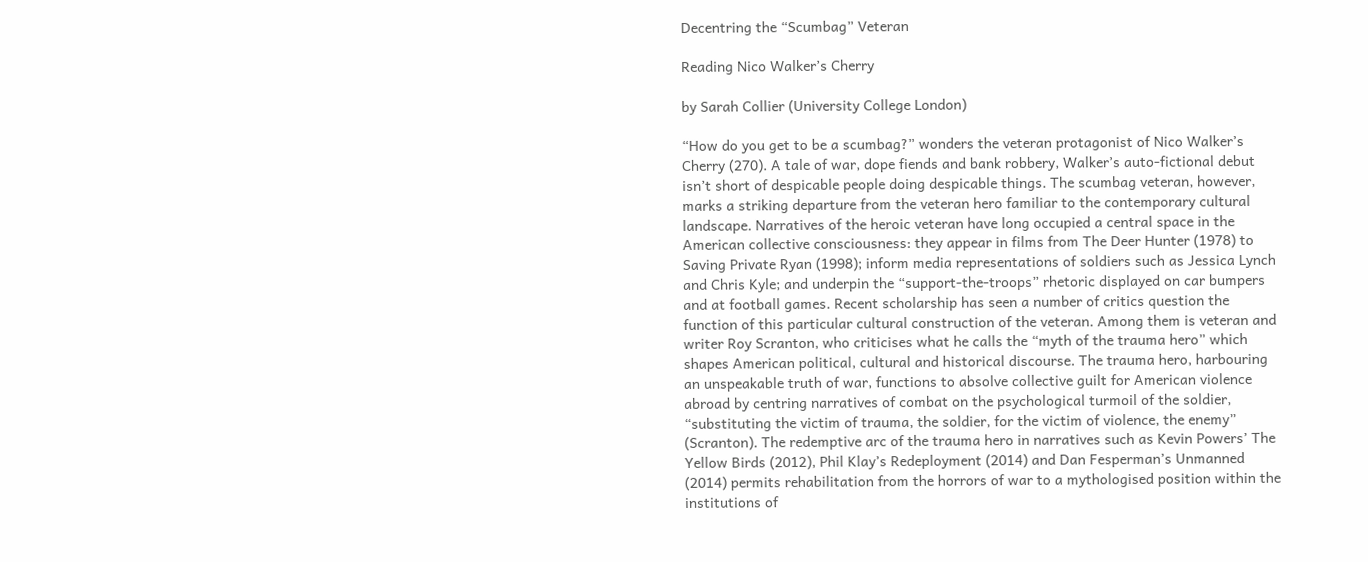Decentring the “Scumbag” Veteran

Reading Nico Walker’s Cherry

by Sarah Collier (University College London)

“How do you get to be a scumbag?” wonders the veteran protagonist of Nico Walker’s Cherry (270). A tale of war, dope fiends and bank robbery, Walker’s auto-fictional debut isn’t short of despicable people doing despicable things. The scumbag veteran, however, marks a striking departure from the veteran hero familiar to the contemporary cultural landscape. Narratives of the heroic veteran have long occupied a central space in the American collective consciousness: they appear in films from The Deer Hunter (1978) to Saving Private Ryan (1998); inform media representations of soldiers such as Jessica Lynch and Chris Kyle; and underpin the “support-the-troops” rhetoric displayed on car bumpers and at football games. Recent scholarship has seen a number of critics question the function of this particular cultural construction of the veteran. Among them is veteran and writer Roy Scranton, who criticises what he calls the “myth of the trauma hero” which shapes American political, cultural and historical discourse. The trauma hero, harbouring an unspeakable truth of war, functions to absolve collective guilt for American violence abroad by centring narratives of combat on the psychological turmoil of the soldier, “substituting the victim of trauma, the soldier, for the victim of violence, the enemy” (Scranton). The redemptive arc of the trauma hero in narratives such as Kevin Powers’ The Yellow Birds (2012), Phil Klay’s Redeployment (2014) and Dan Fesperman’s Unmanned (2014) permits rehabilitation from the horrors of war to a mythologised position within the institutions of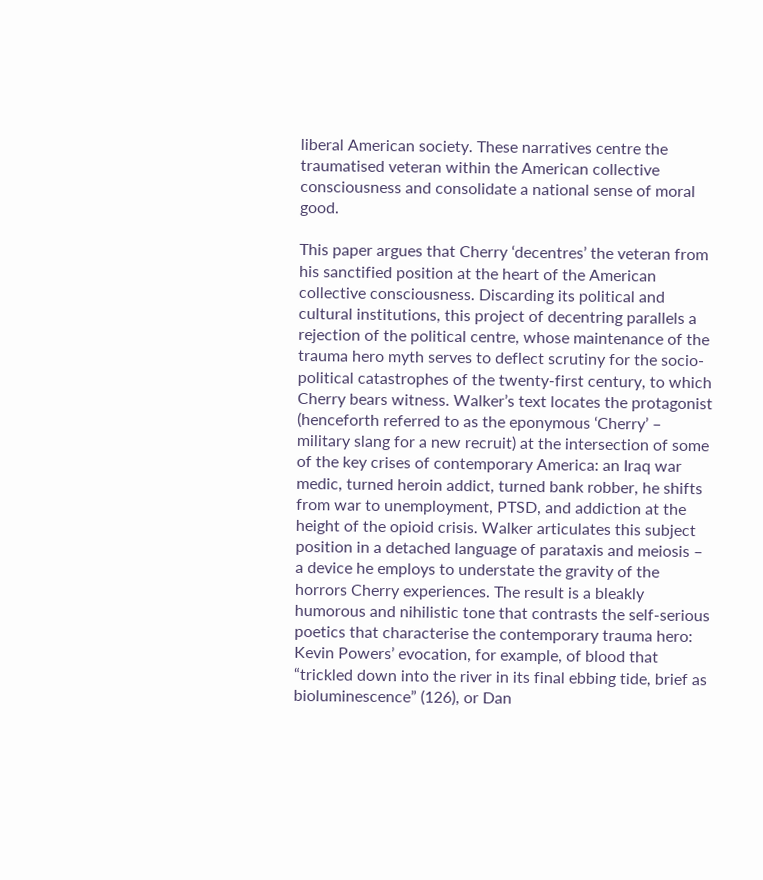liberal American society. These narratives centre the traumatised veteran within the American collective consciousness and consolidate a national sense of moral good.

This paper argues that Cherry ‘decentres’ the veteran from his sanctified position at the heart of the American collective consciousness. Discarding its political and cultural institutions, this project of decentring parallels a rejection of the political centre, whose maintenance of the trauma hero myth serves to deflect scrutiny for the socio-political catastrophes of the twenty-first century, to which Cherry bears witness. Walker’s text locates the protagonist (henceforth referred to as the eponymous ‘Cherry’ – military slang for a new recruit) at the intersection of some of the key crises of contemporary America: an Iraq war medic, turned heroin addict, turned bank robber, he shifts from war to unemployment, PTSD, and addiction at the height of the opioid crisis. Walker articulates this subject position in a detached language of parataxis and meiosis – a device he employs to understate the gravity of the horrors Cherry experiences. The result is a bleakly humorous and nihilistic tone that contrasts the self-serious poetics that characterise the contemporary trauma hero: Kevin Powers’ evocation, for example, of blood that “trickled down into the river in its final ebbing tide, brief as bioluminescence” (126), or Dan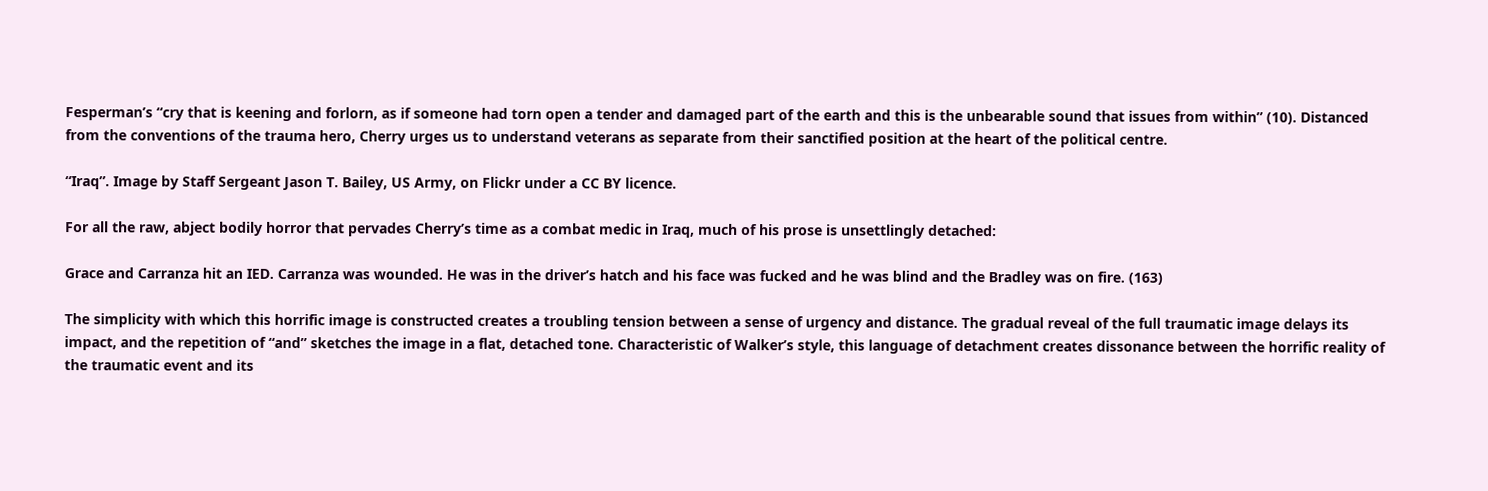Fesperman’s “cry that is keening and forlorn, as if someone had torn open a tender and damaged part of the earth and this is the unbearable sound that issues from within” (10). Distanced from the conventions of the trauma hero, Cherry urges us to understand veterans as separate from their sanctified position at the heart of the political centre.

“Iraq”. Image by Staff Sergeant Jason T. Bailey, US Army, on Flickr under a CC BY licence.

For all the raw, abject bodily horror that pervades Cherry’s time as a combat medic in Iraq, much of his prose is unsettlingly detached:

Grace and Carranza hit an IED. Carranza was wounded. He was in the driver’s hatch and his face was fucked and he was blind and the Bradley was on fire. (163)

The simplicity with which this horrific image is constructed creates a troubling tension between a sense of urgency and distance. The gradual reveal of the full traumatic image delays its impact, and the repetition of “and” sketches the image in a flat, detached tone. Characteristic of Walker’s style, this language of detachment creates dissonance between the horrific reality of the traumatic event and its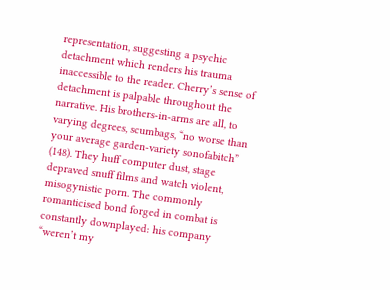representation, suggesting a psychic detachment which renders his trauma inaccessible to the reader. Cherry’s sense of detachment is palpable throughout the narrative. His brothers-in-arms are all, to varying degrees, scumbags, “no worse than your average garden-variety sonofabitch” (148). They huff computer dust, stage depraved snuff films and watch violent, misogynistic porn. The commonly romanticised bond forged in combat is constantly downplayed: his company “weren’t my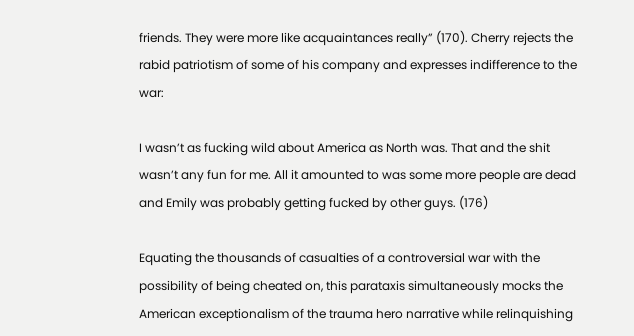friends. They were more like acquaintances really” (170). Cherry rejects the rabid patriotism of some of his company and expresses indifference to the war:

I wasn’t as fucking wild about America as North was. That and the shit wasn’t any fun for me. All it amounted to was some more people are dead and Emily was probably getting fucked by other guys. (176)

Equating the thousands of casualties of a controversial war with the possibility of being cheated on, this parataxis simultaneously mocks the American exceptionalism of the trauma hero narrative while relinquishing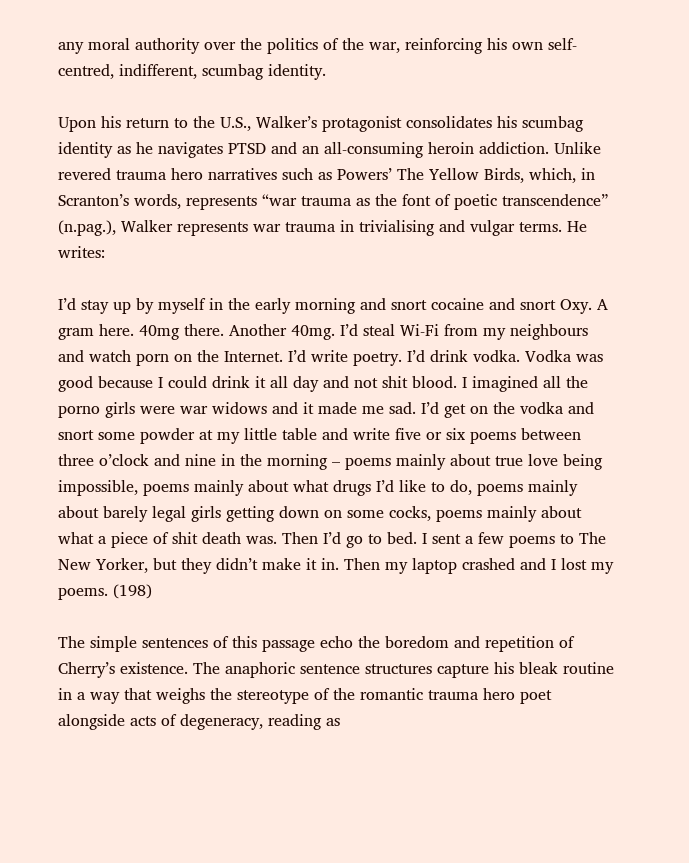any moral authority over the politics of the war, reinforcing his own self-centred, indifferent, scumbag identity.

Upon his return to the U.S., Walker’s protagonist consolidates his scumbag identity as he navigates PTSD and an all-consuming heroin addiction. Unlike revered trauma hero narratives such as Powers’ The Yellow Birds, which, in Scranton’s words, represents “war trauma as the font of poetic transcendence” (n.pag.), Walker represents war trauma in trivialising and vulgar terms. He writes:

I’d stay up by myself in the early morning and snort cocaine and snort Oxy. A gram here. 40mg there. Another 40mg. I’d steal Wi-Fi from my neighbours and watch porn on the Internet. I’d write poetry. I’d drink vodka. Vodka was good because I could drink it all day and not shit blood. I imagined all the porno girls were war widows and it made me sad. I’d get on the vodka and snort some powder at my little table and write five or six poems between three o’clock and nine in the morning – poems mainly about true love being impossible, poems mainly about what drugs I’d like to do, poems mainly about barely legal girls getting down on some cocks, poems mainly about what a piece of shit death was. Then I’d go to bed. I sent a few poems to The New Yorker, but they didn’t make it in. Then my laptop crashed and I lost my poems. (198)

The simple sentences of this passage echo the boredom and repetition of Cherry’s existence. The anaphoric sentence structures capture his bleak routine in a way that weighs the stereotype of the romantic trauma hero poet alongside acts of degeneracy, reading as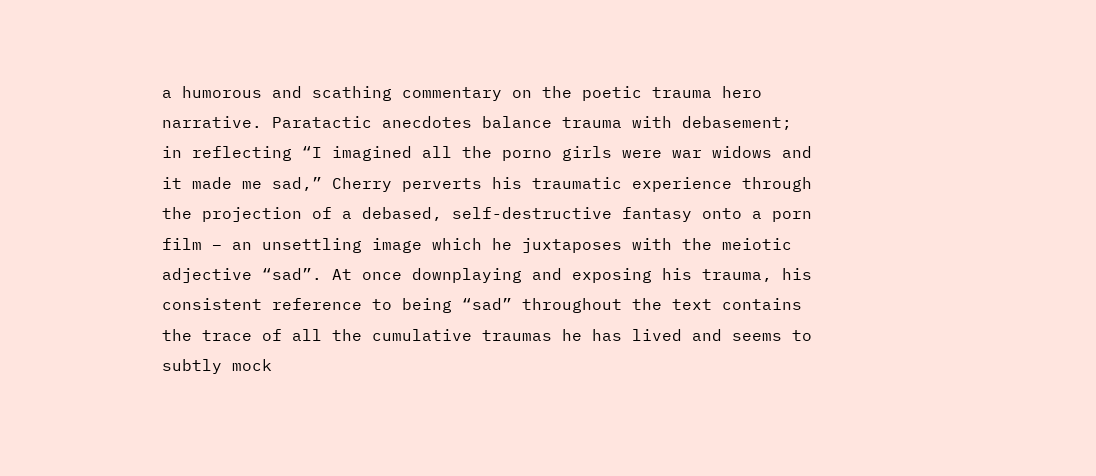a humorous and scathing commentary on the poetic trauma hero narrative. Paratactic anecdotes balance trauma with debasement; in reflecting “I imagined all the porno girls were war widows and it made me sad,” Cherry perverts his traumatic experience through the projection of a debased, self-destructive fantasy onto a porn film – an unsettling image which he juxtaposes with the meiotic adjective “sad”. At once downplaying and exposing his trauma, his consistent reference to being “sad” throughout the text contains the trace of all the cumulative traumas he has lived and seems to subtly mock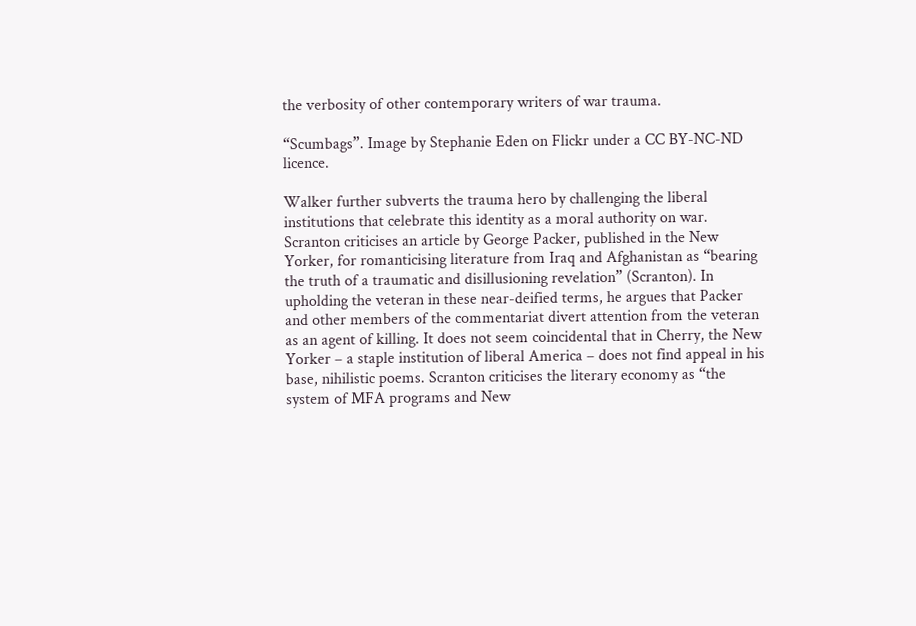the verbosity of other contemporary writers of war trauma.

“Scumbags”. Image by Stephanie Eden on Flickr under a CC BY-NC-ND licence.

Walker further subverts the trauma hero by challenging the liberal institutions that celebrate this identity as a moral authority on war. Scranton criticises an article by George Packer, published in the New Yorker, for romanticising literature from Iraq and Afghanistan as “bearing the truth of a traumatic and disillusioning revelation” (Scranton). In upholding the veteran in these near-deified terms, he argues that Packer and other members of the commentariat divert attention from the veteran as an agent of killing. It does not seem coincidental that in Cherry, the New Yorker – a staple institution of liberal America – does not find appeal in his base, nihilistic poems. Scranton criticises the literary economy as “the system of MFA programs and New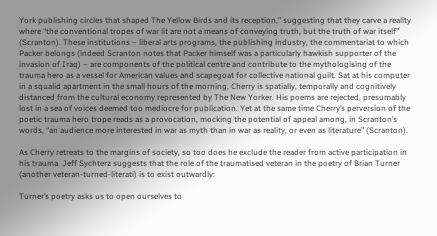York publishing circles that shaped The Yellow Birds and its reception,” suggesting that they carve a reality where “the conventional tropes of war lit are not a means of conveying truth, but the truth of war itself” (Scranton). These institutions – liberal arts programs, the publishing industry, the commentariat to which Packer belongs (indeed Scranton notes that Packer himself was a particularly hawkish supporter of the invasion of Iraq) – are components of the political centre and contribute to the mythologising of the trauma hero as a vessel for American values and scapegoat for collective national guilt. Sat at his computer in a squalid apartment in the small hours of the morning, Cherry is spatially, temporally and cognitively distanced from the cultural economy represented by The New Yorker. His poems are rejected, presumably lost in a sea of voices deemed too mediocre for publication. Yet at the same time Cherry’s perversion of the poetic trauma hero trope reads as a provocation, mocking the potential of appeal among, in Scranton’s words, “an audience more interested in war as myth than in war as reality, or even as literature” (Scranton).

As Cherry retreats to the margins of society, so too does he exclude the reader from active participation in his trauma. Jeff Sychterz suggests that the role of the traumatised veteran in the poetry of Brian Turner (another veteran-turned-literati) is to exist outwardly:

Turner’s poetry asks us to open ourselves to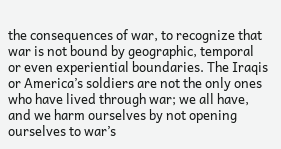the consequences of war, to recognize that war is not bound by geographic, temporal or even experiential boundaries. The Iraqis or America’s soldiers are not the only ones who have lived through war; we all have, and we harm ourselves by not opening ourselves to war’s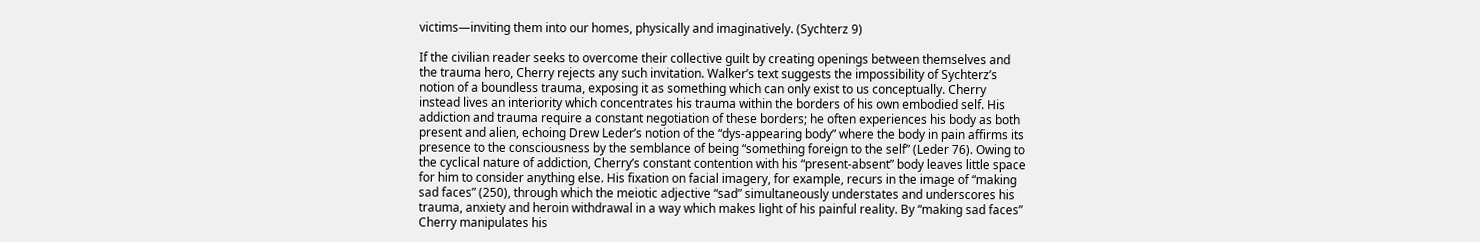victims—inviting them into our homes, physically and imaginatively. (Sychterz 9)

If the civilian reader seeks to overcome their collective guilt by creating openings between themselves and the trauma hero, Cherry rejects any such invitation. Walker’s text suggests the impossibility of Sychterz’s notion of a boundless trauma, exposing it as something which can only exist to us conceptually. Cherry instead lives an interiority which concentrates his trauma within the borders of his own embodied self. His addiction and trauma require a constant negotiation of these borders; he often experiences his body as both present and alien, echoing Drew Leder’s notion of the “dys-appearing body” where the body in pain affirms its presence to the consciousness by the semblance of being “something foreign to the self” (Leder 76). Owing to the cyclical nature of addiction, Cherry’s constant contention with his “present-absent” body leaves little space for him to consider anything else. His fixation on facial imagery, for example, recurs in the image of “making sad faces” (250), through which the meiotic adjective “sad” simultaneously understates and underscores his trauma, anxiety and heroin withdrawal in a way which makes light of his painful reality. By “making sad faces” Cherry manipulates his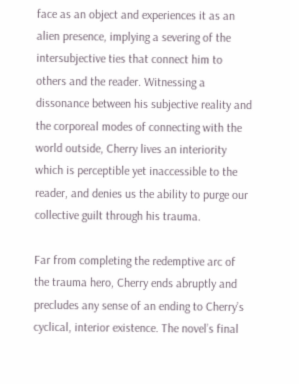face as an object and experiences it as an alien presence, implying a severing of the intersubjective ties that connect him to others and the reader. Witnessing a dissonance between his subjective reality and the corporeal modes of connecting with the world outside, Cherry lives an interiority which is perceptible yet inaccessible to the reader, and denies us the ability to purge our collective guilt through his trauma.

Far from completing the redemptive arc of the trauma hero, Cherry ends abruptly and precludes any sense of an ending to Cherry’s cyclical, interior existence. The novel’s final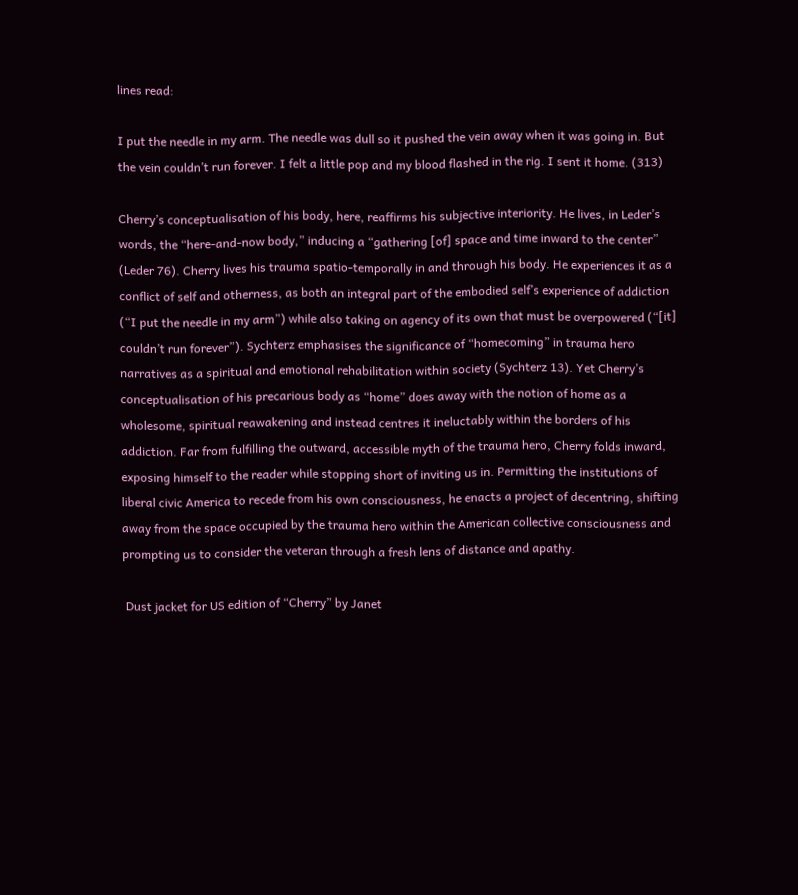lines read:

I put the needle in my arm. The needle was dull so it pushed the vein away when it was going in. But the vein couldn’t run forever. I felt a little pop and my blood flashed in the rig. I sent it home. (313)

Cherry’s conceptualisation of his body, here, reaffirms his subjective interiority. He lives, in Leder’s words, the “here-and-now body,” inducing a “gathering [of] space and time inward to the center” (Leder 76). Cherry lives his trauma spatio-temporally in and through his body. He experiences it as a conflict of self and otherness, as both an integral part of the embodied self’s experience of addiction (“I put the needle in my arm”) while also taking on agency of its own that must be overpowered (“[it] couldn’t run forever”). Sychterz emphasises the significance of “homecoming” in trauma hero narratives as a spiritual and emotional rehabilitation within society (Sychterz 13). Yet Cherry’s conceptualisation of his precarious body as “home” does away with the notion of home as a wholesome, spiritual reawakening and instead centres it ineluctably within the borders of his addiction. Far from fulfilling the outward, accessible myth of the trauma hero, Cherry folds inward, exposing himself to the reader while stopping short of inviting us in. Permitting the institutions of liberal civic America to recede from his own consciousness, he enacts a project of decentring, shifting away from the space occupied by the trauma hero within the American collective consciousness and prompting us to consider the veteran through a fresh lens of distance and apathy.

 Dust jacket for US edition of “Cherry” by Janet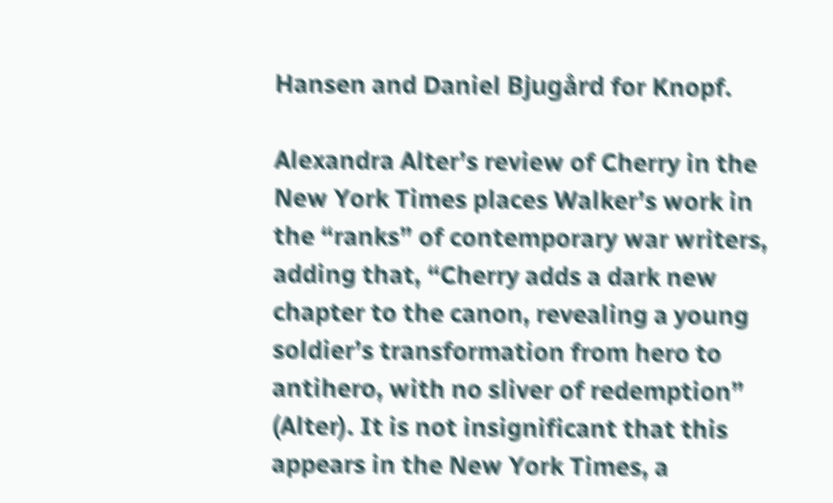Hansen and Daniel Bjugård for Knopf.

Alexandra Alter’s review of Cherry in the New York Times places Walker’s work in the “ranks” of contemporary war writers, adding that, “Cherry adds a dark new chapter to the canon, revealing a young soldier’s transformation from hero to antihero, with no sliver of redemption” (Alter). It is not insignificant that this appears in the New York Times, a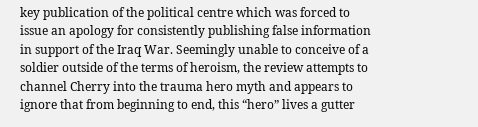key publication of the political centre which was forced to issue an apology for consistently publishing false information in support of the Iraq War. Seemingly unable to conceive of a soldier outside of the terms of heroism, the review attempts to channel Cherry into the trauma hero myth and appears to ignore that from beginning to end, this “hero” lives a gutter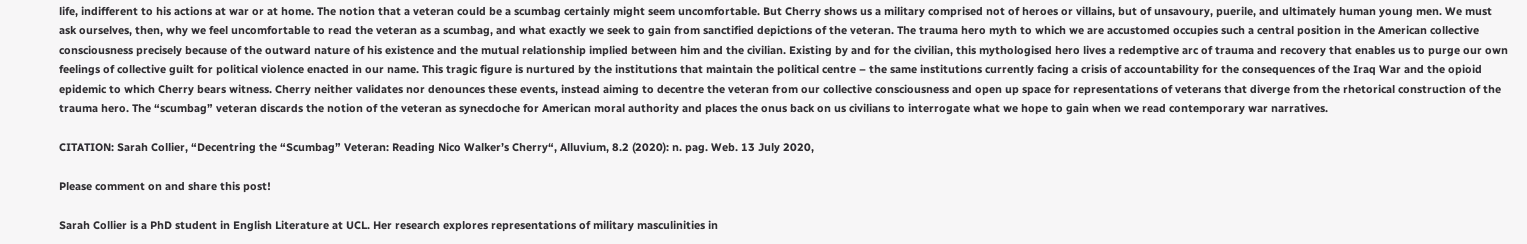life, indifferent to his actions at war or at home. The notion that a veteran could be a scumbag certainly might seem uncomfortable. But Cherry shows us a military comprised not of heroes or villains, but of unsavoury, puerile, and ultimately human young men. We must ask ourselves, then, why we feel uncomfortable to read the veteran as a scumbag, and what exactly we seek to gain from sanctified depictions of the veteran. The trauma hero myth to which we are accustomed occupies such a central position in the American collective consciousness precisely because of the outward nature of his existence and the mutual relationship implied between him and the civilian. Existing by and for the civilian, this mythologised hero lives a redemptive arc of trauma and recovery that enables us to purge our own feelings of collective guilt for political violence enacted in our name. This tragic figure is nurtured by the institutions that maintain the political centre – the same institutions currently facing a crisis of accountability for the consequences of the Iraq War and the opioid epidemic to which Cherry bears witness. Cherry neither validates nor denounces these events, instead aiming to decentre the veteran from our collective consciousness and open up space for representations of veterans that diverge from the rhetorical construction of the trauma hero. The “scumbag” veteran discards the notion of the veteran as synecdoche for American moral authority and places the onus back on us civilians to interrogate what we hope to gain when we read contemporary war narratives.

CITATION: Sarah Collier, “Decentring the “Scumbag” Veteran: Reading Nico Walker’s Cherry“, Alluvium, 8.2 (2020): n. pag. Web. 13 July 2020,

Please comment on and share this post!

Sarah Collier is a PhD student in English Literature at UCL. Her research explores representations of military masculinities in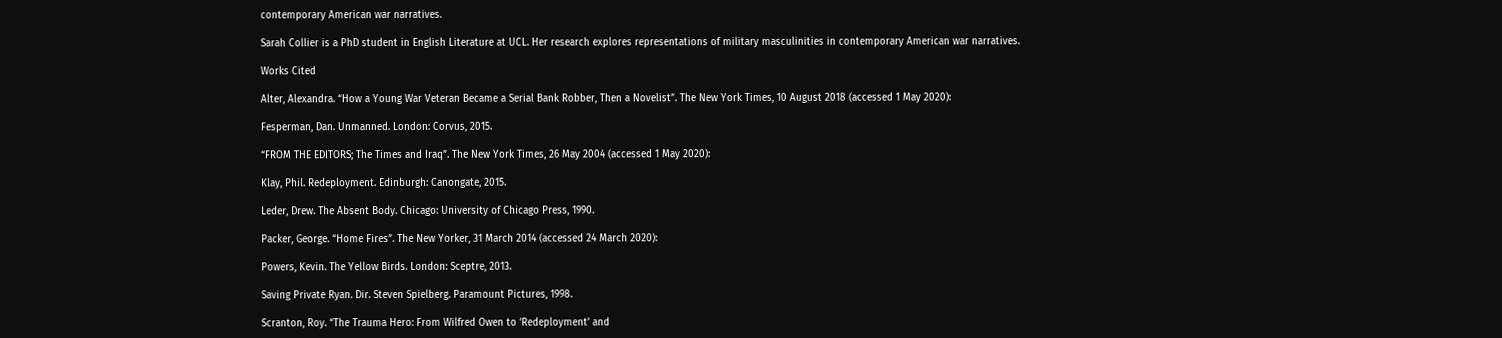contemporary American war narratives.

Sarah Collier is a PhD student in English Literature at UCL. Her research explores representations of military masculinities in contemporary American war narratives.

Works Cited

Alter, Alexandra. “How a Young War Veteran Became a Serial Bank Robber, Then a Novelist”. The New York Times, 10 August 2018 (accessed 1 May 2020):

Fesperman, Dan. Unmanned. London: Corvus, 2015.

“FROM THE EDITORS; The Times and Iraq”. The New York Times, 26 May 2004 (accessed 1 May 2020):

Klay, Phil. Redeployment. Edinburgh: Canongate, 2015.

Leder, Drew. The Absent Body. Chicago: University of Chicago Press, 1990.

Packer, George. “Home Fires”. The New Yorker, 31 March 2014 (accessed 24 March 2020):

Powers, Kevin. The Yellow Birds. London: Sceptre, 2013.

Saving Private Ryan. Dir. Steven Spielberg. Paramount Pictures, 1998.

Scranton, Roy. “The Trauma Hero: From Wilfred Owen to ‘Redeployment’ and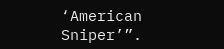‘American Sniper’”.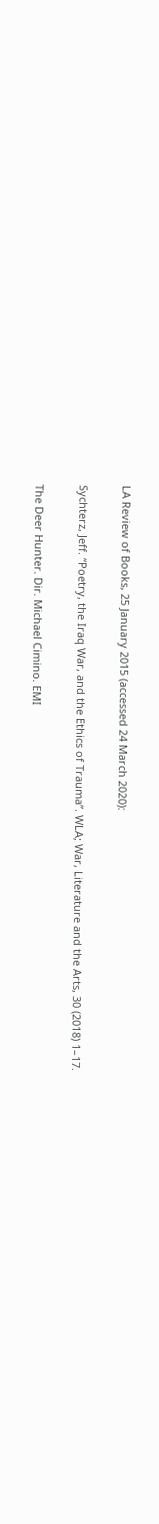LA Review of Books, 25 January 2015 (accessed 24 March 2020):

Sychterz, Jeff. “Poetry, the Iraq War, and the Ethics of Trauma”. WLA; War, Literature and the Arts, 30 (2018) 1–17.

The Deer Hunter. Dir. Michael Cimino. EMI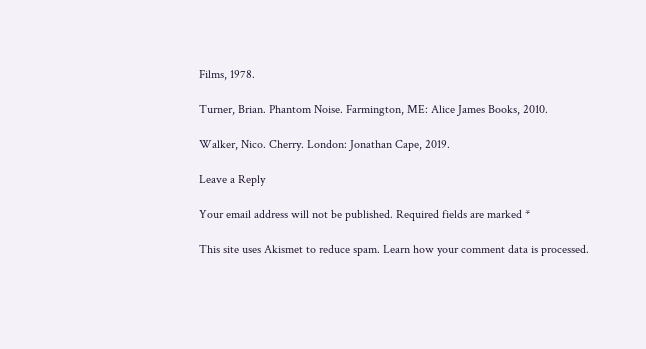Films, 1978.

Turner, Brian. Phantom Noise. Farmington, ME: Alice James Books, 2010.

Walker, Nico. Cherry. London: Jonathan Cape, 2019.

Leave a Reply

Your email address will not be published. Required fields are marked *

This site uses Akismet to reduce spam. Learn how your comment data is processed.